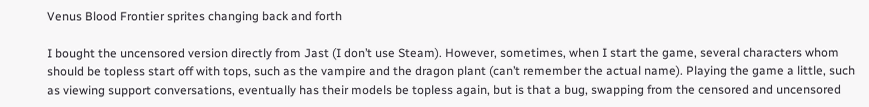Venus Blood Frontier sprites changing back and forth

I bought the uncensored version directly from Jast (I don’t use Steam). However, sometimes, when I start the game, several characters whom should be topless start off with tops, such as the vampire and the dragon plant (can’t remember the actual name). Playing the game a little, such as viewing support conversations, eventually has their models be topless again, but is that a bug, swapping from the censored and uncensored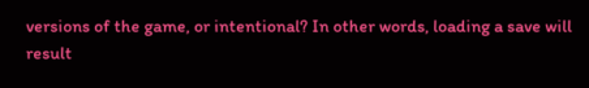versions of the game, or intentional? In other words, loading a save will result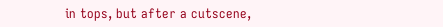in tops, but after a cutscene,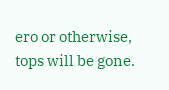ero or otherwise, tops will be gone.